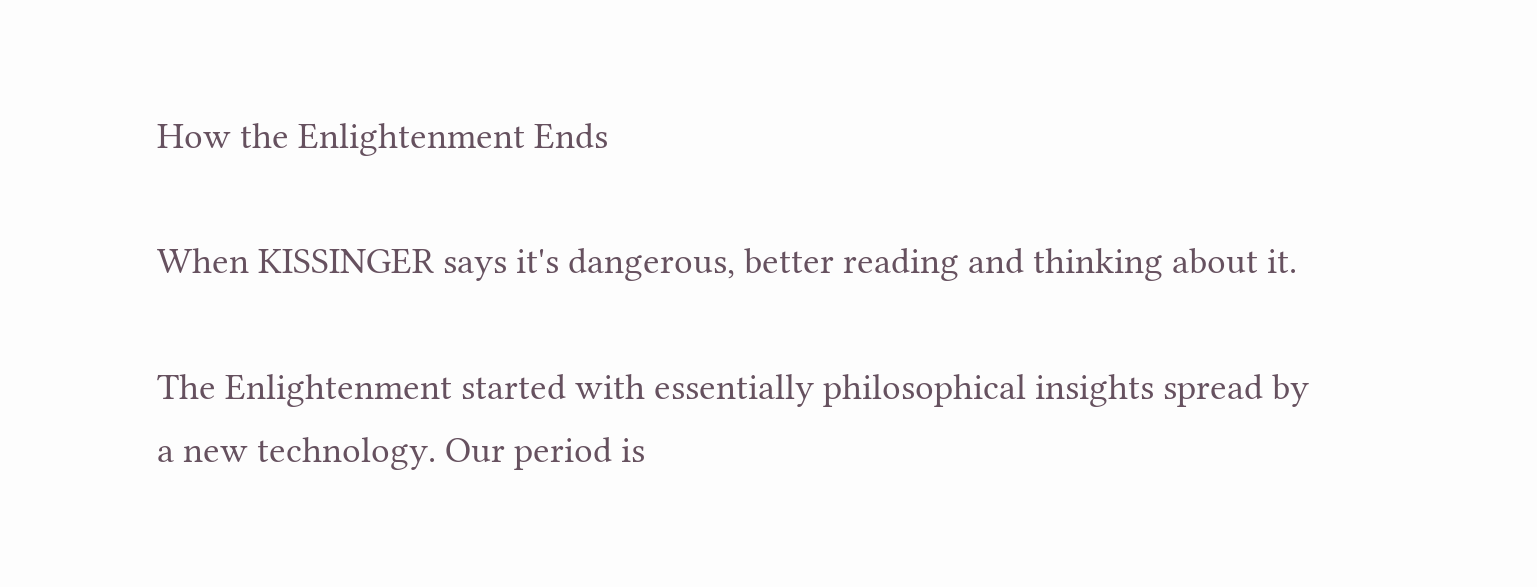How the Enlightenment Ends

When KISSINGER says it's dangerous, better reading and thinking about it.

The Enlightenment started with essentially philosophical insights spread by a new technology. Our period is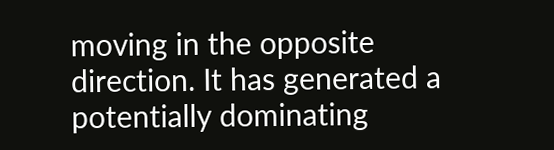moving in the opposite direction. It has generated a potentially dominating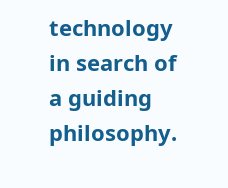technology in search of a guiding philosophy.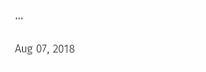…

Aug 07, 2018